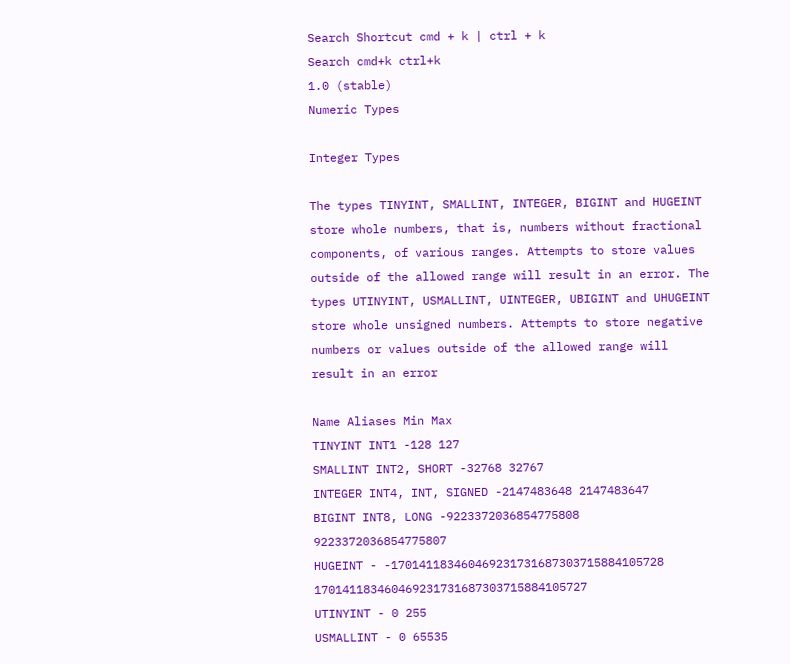Search Shortcut cmd + k | ctrl + k
Search cmd+k ctrl+k
1.0 (stable)
Numeric Types

Integer Types

The types TINYINT, SMALLINT, INTEGER, BIGINT and HUGEINT store whole numbers, that is, numbers without fractional components, of various ranges. Attempts to store values outside of the allowed range will result in an error. The types UTINYINT, USMALLINT, UINTEGER, UBIGINT and UHUGEINT store whole unsigned numbers. Attempts to store negative numbers or values outside of the allowed range will result in an error

Name Aliases Min Max
TINYINT INT1 -128 127
SMALLINT INT2, SHORT -32768 32767
INTEGER INT4, INT, SIGNED -2147483648 2147483647
BIGINT INT8, LONG -9223372036854775808 9223372036854775807
HUGEINT - -170141183460469231731687303715884105728 170141183460469231731687303715884105727
UTINYINT - 0 255
USMALLINT - 0 65535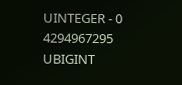UINTEGER - 0 4294967295
UBIGINT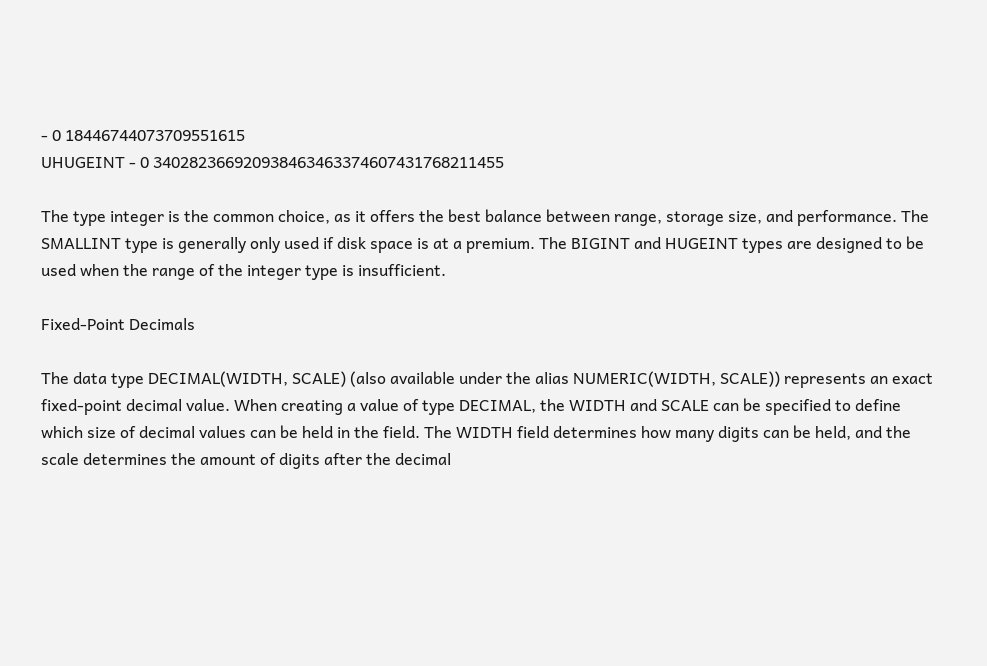- 0 18446744073709551615
UHUGEINT - 0 340282366920938463463374607431768211455

The type integer is the common choice, as it offers the best balance between range, storage size, and performance. The SMALLINT type is generally only used if disk space is at a premium. The BIGINT and HUGEINT types are designed to be used when the range of the integer type is insufficient.

Fixed-Point Decimals

The data type DECIMAL(WIDTH, SCALE) (also available under the alias NUMERIC(WIDTH, SCALE)) represents an exact fixed-point decimal value. When creating a value of type DECIMAL, the WIDTH and SCALE can be specified to define which size of decimal values can be held in the field. The WIDTH field determines how many digits can be held, and the scale determines the amount of digits after the decimal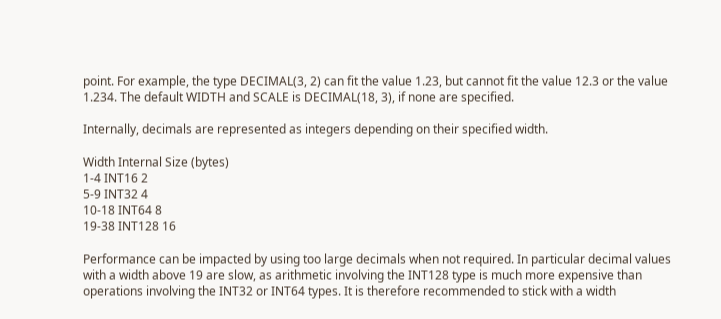point. For example, the type DECIMAL(3, 2) can fit the value 1.23, but cannot fit the value 12.3 or the value 1.234. The default WIDTH and SCALE is DECIMAL(18, 3), if none are specified.

Internally, decimals are represented as integers depending on their specified width.

Width Internal Size (bytes)
1-4 INT16 2
5-9 INT32 4
10-18 INT64 8
19-38 INT128 16

Performance can be impacted by using too large decimals when not required. In particular decimal values with a width above 19 are slow, as arithmetic involving the INT128 type is much more expensive than operations involving the INT32 or INT64 types. It is therefore recommended to stick with a width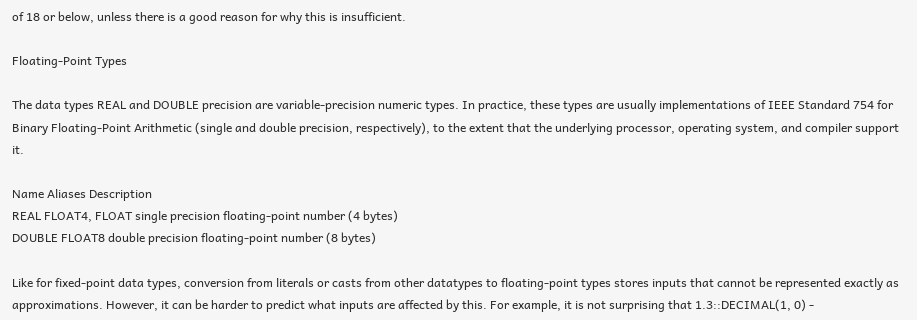of 18 or below, unless there is a good reason for why this is insufficient.

Floating-Point Types

The data types REAL and DOUBLE precision are variable-precision numeric types. In practice, these types are usually implementations of IEEE Standard 754 for Binary Floating-Point Arithmetic (single and double precision, respectively), to the extent that the underlying processor, operating system, and compiler support it.

Name Aliases Description
REAL FLOAT4, FLOAT single precision floating-point number (4 bytes)
DOUBLE FLOAT8 double precision floating-point number (8 bytes)

Like for fixed-point data types, conversion from literals or casts from other datatypes to floating-point types stores inputs that cannot be represented exactly as approximations. However, it can be harder to predict what inputs are affected by this. For example, it is not surprising that 1.3::DECIMAL(1, 0) -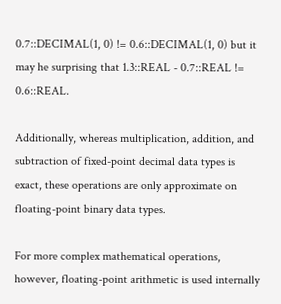0.7::DECIMAL(1, 0) != 0.6::DECIMAL(1, 0) but it may he surprising that 1.3::REAL - 0.7::REAL != 0.6::REAL.

Additionally, whereas multiplication, addition, and subtraction of fixed-point decimal data types is exact, these operations are only approximate on floating-point binary data types.

For more complex mathematical operations, however, floating-point arithmetic is used internally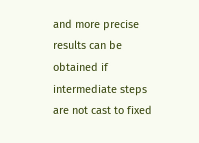and more precise results can be obtained if intermediate steps are not cast to fixed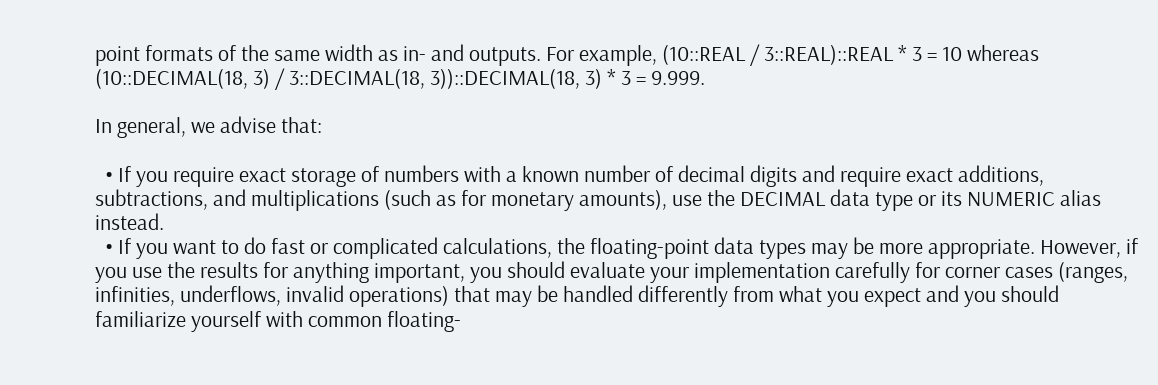point formats of the same width as in- and outputs. For example, (10::REAL / 3::REAL)::REAL * 3 = 10 whereas (10::DECIMAL(18, 3) / 3::DECIMAL(18, 3))::DECIMAL(18, 3) * 3 = 9.999.

In general, we advise that:

  • If you require exact storage of numbers with a known number of decimal digits and require exact additions, subtractions, and multiplications (such as for monetary amounts), use the DECIMAL data type or its NUMERIC alias instead.
  • If you want to do fast or complicated calculations, the floating-point data types may be more appropriate. However, if you use the results for anything important, you should evaluate your implementation carefully for corner cases (ranges, infinities, underflows, invalid operations) that may be handled differently from what you expect and you should familiarize yourself with common floating-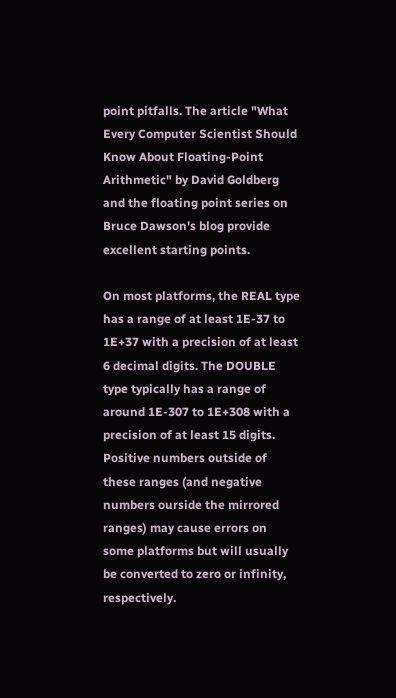point pitfalls. The article "What Every Computer Scientist Should Know About Floating-Point Arithmetic" by David Goldberg and the floating point series on Bruce Dawson's blog provide excellent starting points.

On most platforms, the REAL type has a range of at least 1E-37 to 1E+37 with a precision of at least 6 decimal digits. The DOUBLE type typically has a range of around 1E-307 to 1E+308 with a precision of at least 15 digits. Positive numbers outside of these ranges (and negative numbers ourside the mirrored ranges) may cause errors on some platforms but will usually be converted to zero or infinity, respectively.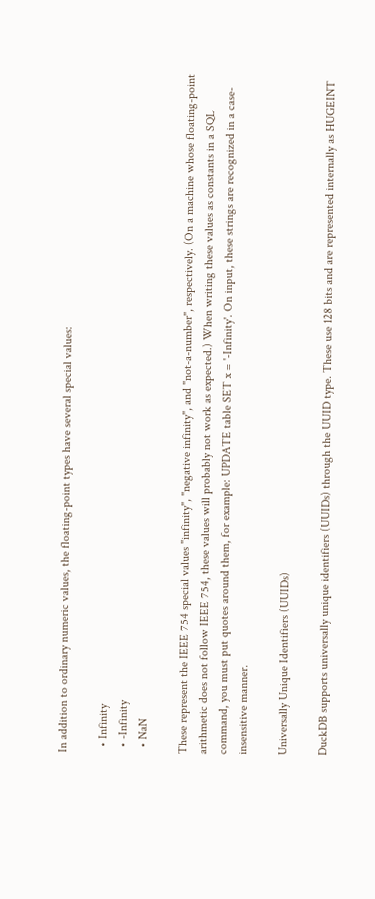In addition to ordinary numeric values, the floating-point types have several special values:

  • Infinity
  • -Infinity
  • NaN

These represent the IEEE 754 special values "infinity", "negative infinity", and "not-a-number", respectively. (On a machine whose floating-point arithmetic does not follow IEEE 754, these values will probably not work as expected.) When writing these values as constants in a SQL command, you must put quotes around them, for example: UPDATE table SET x = '-Infinity'. On input, these strings are recognized in a case-insensitive manner.

Universally Unique Identifiers (UUIDs)

DuckDB supports universally unique identifiers (UUIDs) through the UUID type. These use 128 bits and are represented internally as HUGEINT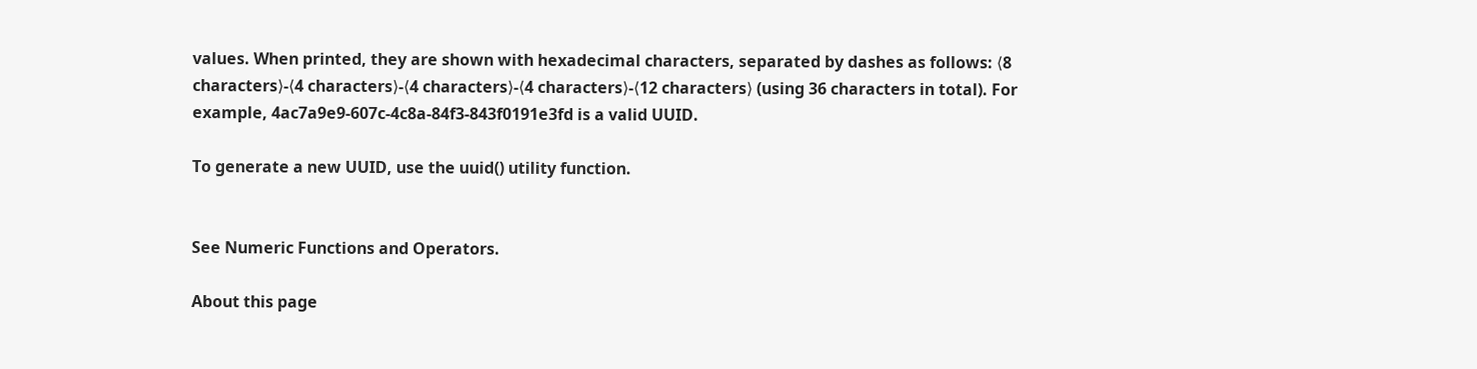values. When printed, they are shown with hexadecimal characters, separated by dashes as follows: ⟨8 characters⟩-⟨4 characters⟩-⟨4 characters⟩-⟨4 characters⟩-⟨12 characters⟩ (using 36 characters in total). For example, 4ac7a9e9-607c-4c8a-84f3-843f0191e3fd is a valid UUID.

To generate a new UUID, use the uuid() utility function.


See Numeric Functions and Operators.

About this page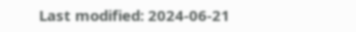Last modified: 2024-06-21